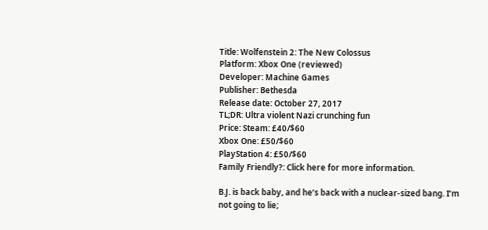Title: Wolfenstein 2: The New Colossus
Platform: Xbox One (reviewed)
Developer: Machine Games
Publisher: Bethesda
Release date: October 27, 2017
TL;DR: Ultra violent Nazi crunching fun
Price: Steam: £40/$60
Xbox One: £50/$60
PlayStation 4: £50/$60
Family Friendly?: Click here for more information.

B.J. is back baby, and he’s back with a nuclear-sized bang. I’m not going to lie;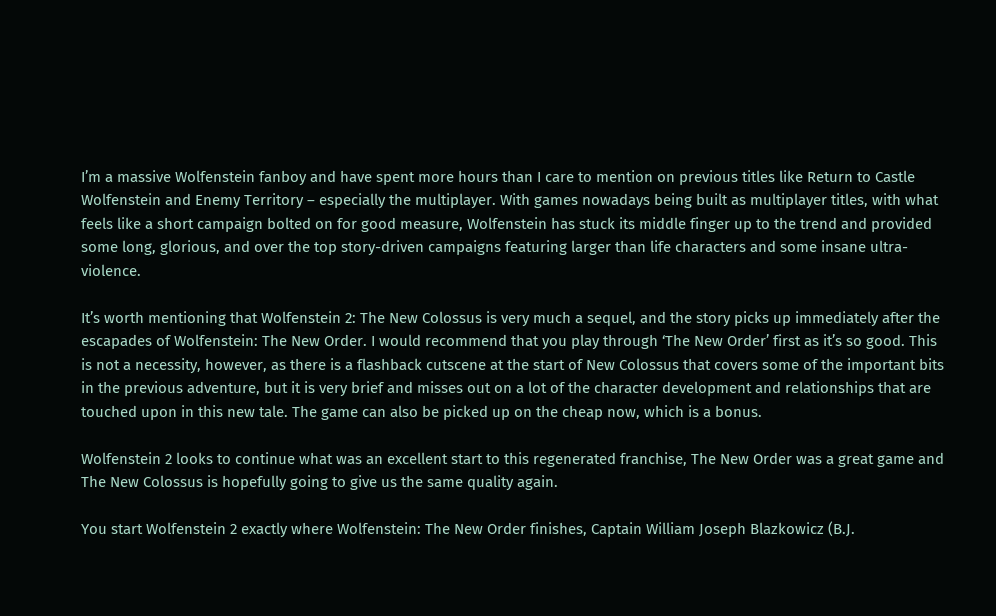I’m a massive Wolfenstein fanboy and have spent more hours than I care to mention on previous titles like Return to Castle Wolfenstein and Enemy Territory – especially the multiplayer. With games nowadays being built as multiplayer titles, with what feels like a short campaign bolted on for good measure, Wolfenstein has stuck its middle finger up to the trend and provided some long, glorious, and over the top story-driven campaigns featuring larger than life characters and some insane ultra-violence.

It’s worth mentioning that Wolfenstein 2: The New Colossus is very much a sequel, and the story picks up immediately after the escapades of Wolfenstein: The New Order. I would recommend that you play through ‘The New Order’ first as it’s so good. This is not a necessity, however, as there is a flashback cutscene at the start of New Colossus that covers some of the important bits in the previous adventure, but it is very brief and misses out on a lot of the character development and relationships that are touched upon in this new tale. The game can also be picked up on the cheap now, which is a bonus.

Wolfenstein 2 looks to continue what was an excellent start to this regenerated franchise, The New Order was a great game and The New Colossus is hopefully going to give us the same quality again.

You start Wolfenstein 2 exactly where Wolfenstein: The New Order finishes, Captain William Joseph Blazkowicz (B.J.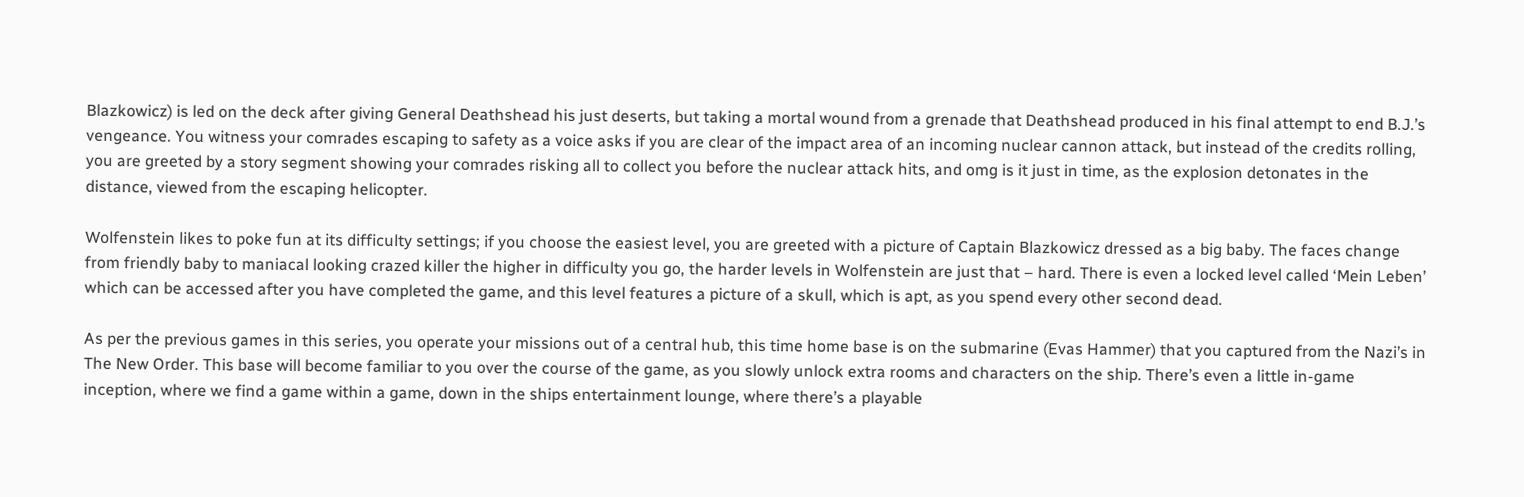Blazkowicz) is led on the deck after giving General Deathshead his just deserts, but taking a mortal wound from a grenade that Deathshead produced in his final attempt to end B.J.’s vengeance. You witness your comrades escaping to safety as a voice asks if you are clear of the impact area of an incoming nuclear cannon attack, but instead of the credits rolling, you are greeted by a story segment showing your comrades risking all to collect you before the nuclear attack hits, and omg is it just in time, as the explosion detonates in the distance, viewed from the escaping helicopter.

Wolfenstein likes to poke fun at its difficulty settings; if you choose the easiest level, you are greeted with a picture of Captain Blazkowicz dressed as a big baby. The faces change from friendly baby to maniacal looking crazed killer the higher in difficulty you go, the harder levels in Wolfenstein are just that – hard. There is even a locked level called ‘Mein Leben’ which can be accessed after you have completed the game, and this level features a picture of a skull, which is apt, as you spend every other second dead.

As per the previous games in this series, you operate your missions out of a central hub, this time home base is on the submarine (Evas Hammer) that you captured from the Nazi’s in The New Order. This base will become familiar to you over the course of the game, as you slowly unlock extra rooms and characters on the ship. There’s even a little in-game inception, where we find a game within a game, down in the ships entertainment lounge, where there’s a playable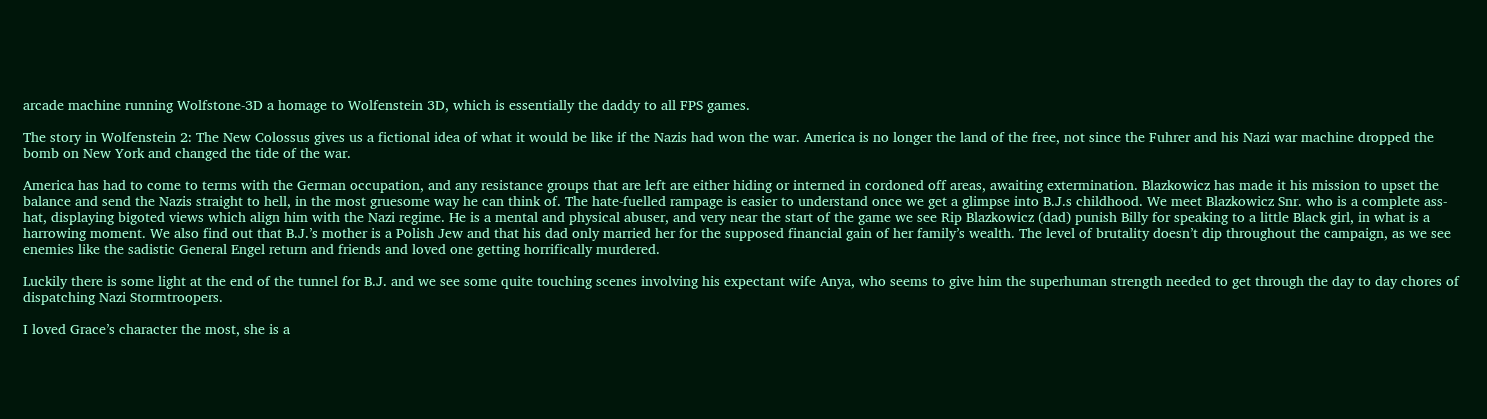arcade machine running Wolfstone-3D a homage to Wolfenstein 3D, which is essentially the daddy to all FPS games.

The story in Wolfenstein 2: The New Colossus gives us a fictional idea of what it would be like if the Nazis had won the war. America is no longer the land of the free, not since the Fuhrer and his Nazi war machine dropped the bomb on New York and changed the tide of the war.

America has had to come to terms with the German occupation, and any resistance groups that are left are either hiding or interned in cordoned off areas, awaiting extermination. Blazkowicz has made it his mission to upset the balance and send the Nazis straight to hell, in the most gruesome way he can think of. The hate-fuelled rampage is easier to understand once we get a glimpse into B.J.s childhood. We meet Blazkowicz Snr. who is a complete ass-hat, displaying bigoted views which align him with the Nazi regime. He is a mental and physical abuser, and very near the start of the game we see Rip Blazkowicz (dad) punish Billy for speaking to a little Black girl, in what is a harrowing moment. We also find out that B.J.’s mother is a Polish Jew and that his dad only married her for the supposed financial gain of her family’s wealth. The level of brutality doesn’t dip throughout the campaign, as we see enemies like the sadistic General Engel return and friends and loved one getting horrifically murdered.

Luckily there is some light at the end of the tunnel for B.J. and we see some quite touching scenes involving his expectant wife Anya, who seems to give him the superhuman strength needed to get through the day to day chores of dispatching Nazi Stormtroopers.

I loved Grace’s character the most, she is a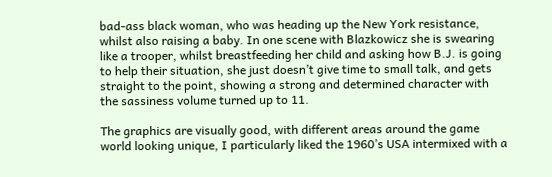bad-ass black woman, who was heading up the New York resistance, whilst also raising a baby. In one scene with Blazkowicz she is swearing like a trooper, whilst breastfeeding her child and asking how B.J. is going to help their situation, she just doesn’t give time to small talk, and gets straight to the point, showing a strong and determined character with the sassiness volume turned up to 11.

The graphics are visually good, with different areas around the game world looking unique, I particularly liked the 1960’s USA intermixed with a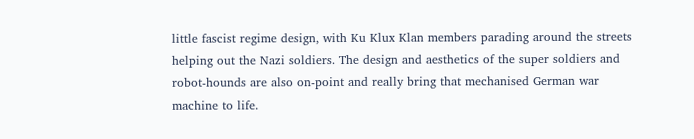little fascist regime design, with Ku Klux Klan members parading around the streets helping out the Nazi soldiers. The design and aesthetics of the super soldiers and robot-hounds are also on-point and really bring that mechanised German war machine to life.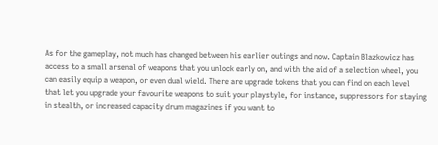As for the gameplay, not much has changed between his earlier outings and now. Captain Blazkowicz has access to a small arsenal of weapons that you unlock early on, and with the aid of a selection wheel, you can easily equip a weapon, or even dual wield. There are upgrade tokens that you can find on each level that let you upgrade your favourite weapons to suit your playstyle, for instance, suppressors for staying in stealth, or increased capacity drum magazines if you want to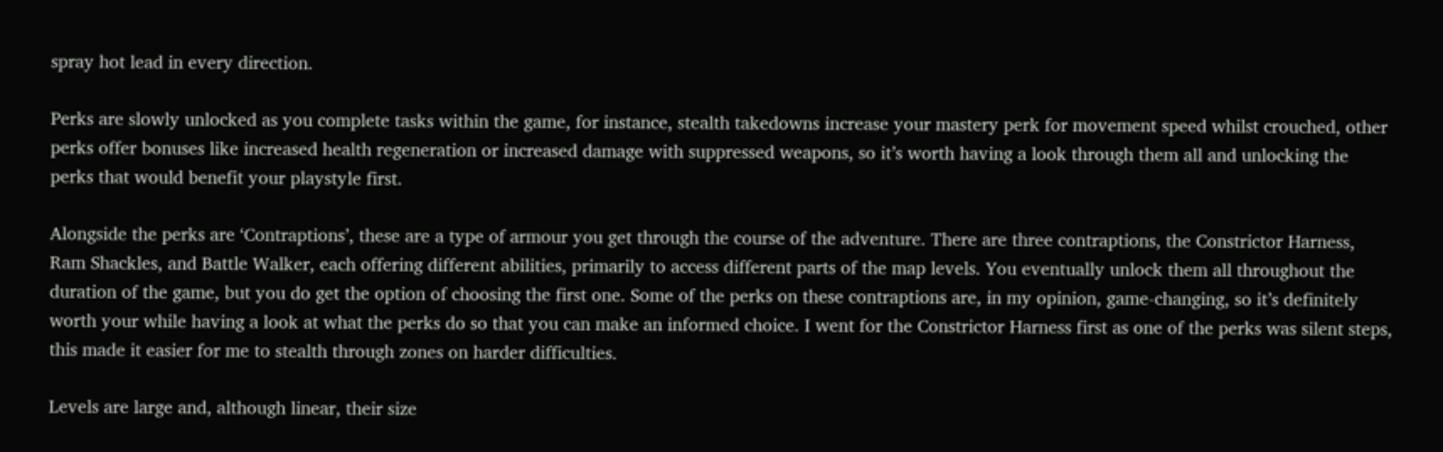spray hot lead in every direction.

Perks are slowly unlocked as you complete tasks within the game, for instance, stealth takedowns increase your mastery perk for movement speed whilst crouched, other perks offer bonuses like increased health regeneration or increased damage with suppressed weapons, so it’s worth having a look through them all and unlocking the perks that would benefit your playstyle first.

Alongside the perks are ‘Contraptions’, these are a type of armour you get through the course of the adventure. There are three contraptions, the Constrictor Harness, Ram Shackles, and Battle Walker, each offering different abilities, primarily to access different parts of the map levels. You eventually unlock them all throughout the duration of the game, but you do get the option of choosing the first one. Some of the perks on these contraptions are, in my opinion, game-changing, so it’s definitely worth your while having a look at what the perks do so that you can make an informed choice. I went for the Constrictor Harness first as one of the perks was silent steps, this made it easier for me to stealth through zones on harder difficulties.

Levels are large and, although linear, their size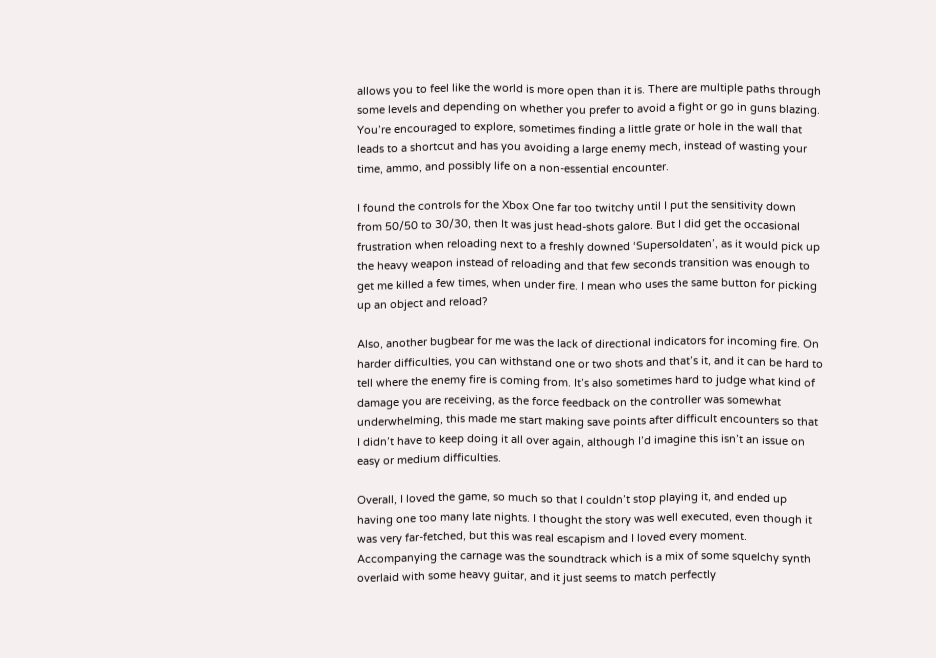allows you to feel like the world is more open than it is. There are multiple paths through some levels and depending on whether you prefer to avoid a fight or go in guns blazing. You’re encouraged to explore, sometimes finding a little grate or hole in the wall that leads to a shortcut and has you avoiding a large enemy mech, instead of wasting your time, ammo, and possibly life on a non-essential encounter.

I found the controls for the Xbox One far too twitchy until I put the sensitivity down from 50/50 to 30/30, then It was just head-shots galore. But I did get the occasional frustration when reloading next to a freshly downed ‘Supersoldaten’, as it would pick up the heavy weapon instead of reloading and that few seconds transition was enough to get me killed a few times, when under fire. I mean who uses the same button for picking up an object and reload?

Also, another bugbear for me was the lack of directional indicators for incoming fire. On harder difficulties, you can withstand one or two shots and that’s it, and it can be hard to tell where the enemy fire is coming from. It’s also sometimes hard to judge what kind of damage you are receiving, as the force feedback on the controller was somewhat underwhelming, this made me start making save points after difficult encounters so that I didn’t have to keep doing it all over again, although I’d imagine this isn’t an issue on easy or medium difficulties.

Overall, I loved the game, so much so that I couldn’t stop playing it, and ended up having one too many late nights. I thought the story was well executed, even though it was very far-fetched, but this was real escapism and I loved every moment. Accompanying the carnage was the soundtrack which is a mix of some squelchy synth overlaid with some heavy guitar, and it just seems to match perfectly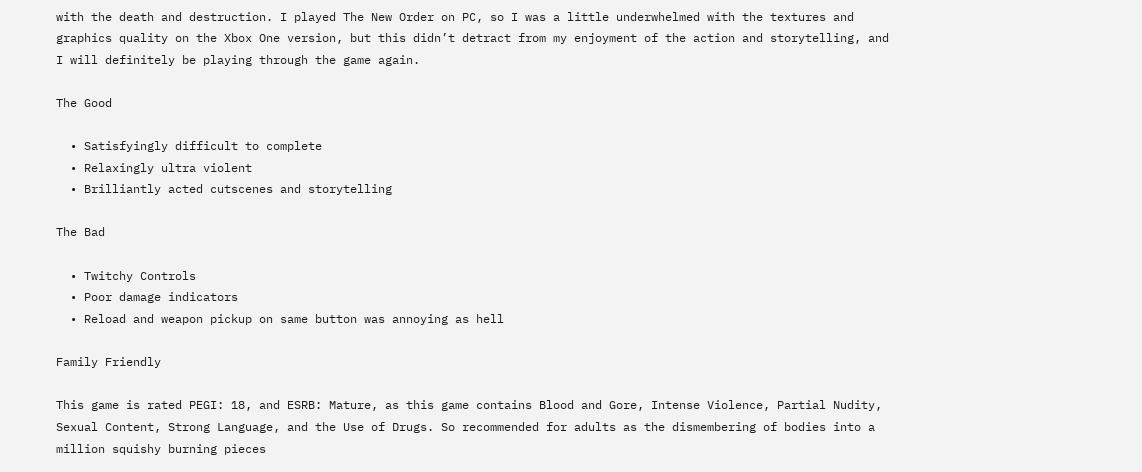with the death and destruction. I played The New Order on PC, so I was a little underwhelmed with the textures and graphics quality on the Xbox One version, but this didn’t detract from my enjoyment of the action and storytelling, and I will definitely be playing through the game again.

The Good

  • Satisfyingly difficult to complete
  • Relaxingly ultra violent
  • Brilliantly acted cutscenes and storytelling

The Bad

  • Twitchy Controls
  • Poor damage indicators
  • Reload and weapon pickup on same button was annoying as hell

Family Friendly

This game is rated PEGI: 18, and ESRB: Mature, as this game contains Blood and Gore, Intense Violence, Partial Nudity, Sexual Content, Strong Language, and the Use of Drugs. So recommended for adults as the dismembering of bodies into a million squishy burning pieces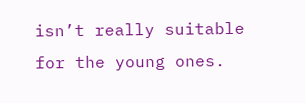isn’t really suitable for the young ones.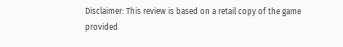Disclaimer: This review is based on a retail copy of the game provided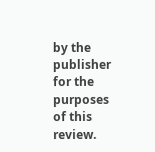by the publisher for the purposes of this review.